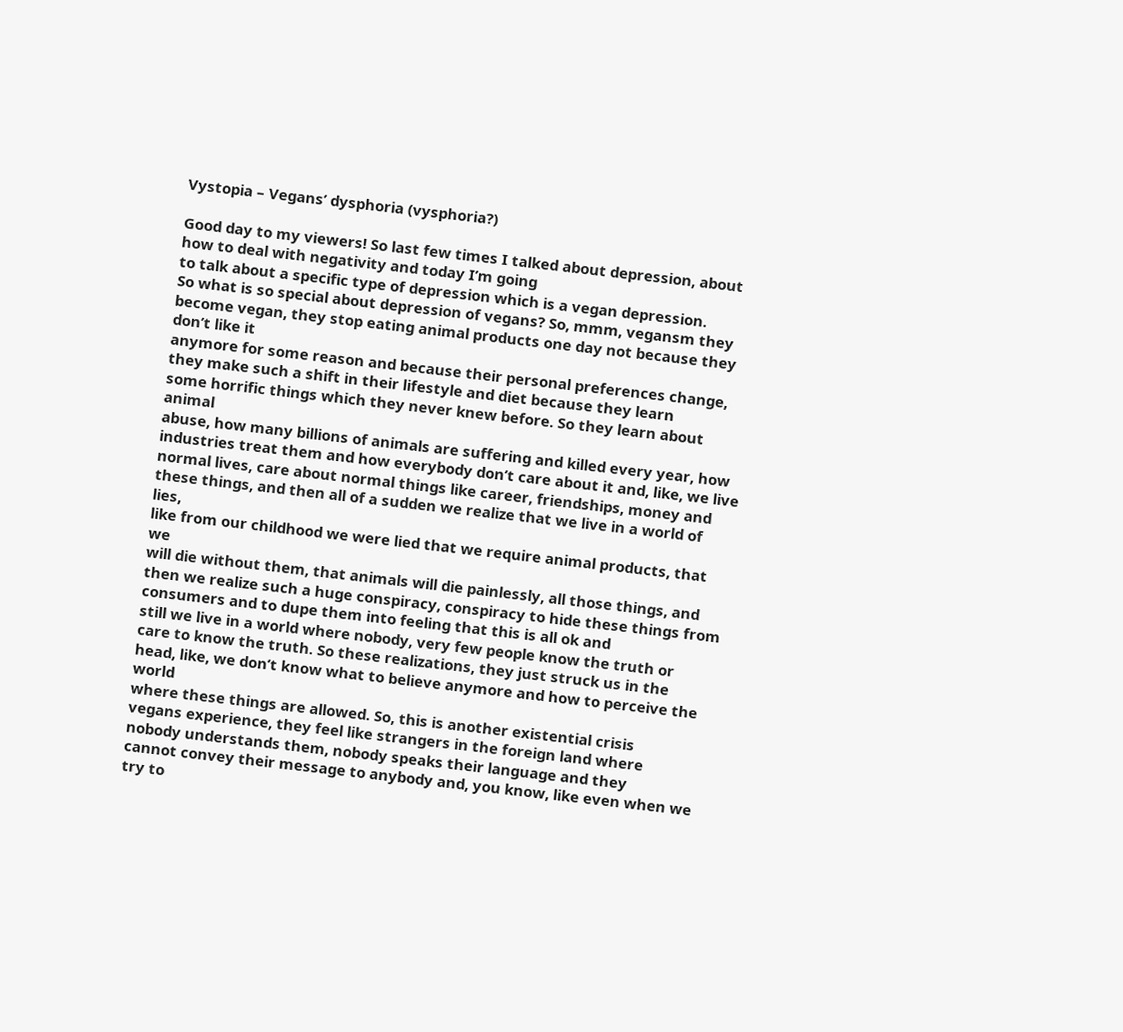Vystopia – Vegans’ dysphoria (vysphoria?)

Good day to my viewers! So last few times I talked about depression, about how to deal with negativity and today I’m going
to talk about a specific type of depression which is a vegan depression.
So what is so special about depression of vegans? So, mmm, vegansm they become vegan, they stop eating animal products one day not because they don’t like it
anymore for some reason and because their personal preferences change,
they make such a shift in their lifestyle and diet because they learn
some horrific things which they never knew before. So they learn about animal
abuse, how many billions of animals are suffering and killed every year, how
industries treat them and how everybody don’t care about it and, like, we live
normal lives, care about normal things like career, friendships, money and
these things, and then all of a sudden we realize that we live in a world of lies,
like from our childhood we were lied that we require animal products, that we
will die without them, that animals will die painlessly, all those things, and
then we realize such a huge conspiracy, conspiracy to hide these things from
consumers and to dupe them into feeling that this is all ok and
still we live in a world where nobody, very few people know the truth or
care to know the truth. So these realizations, they just struck us in the
head, like, we don’t know what to believe anymore and how to perceive the world
where these things are allowed. So, this is another existential crisis
vegans experience, they feel like strangers in the foreign land where
nobody understands them, nobody speaks their language and they
cannot convey their message to anybody and, you know, like even when we try to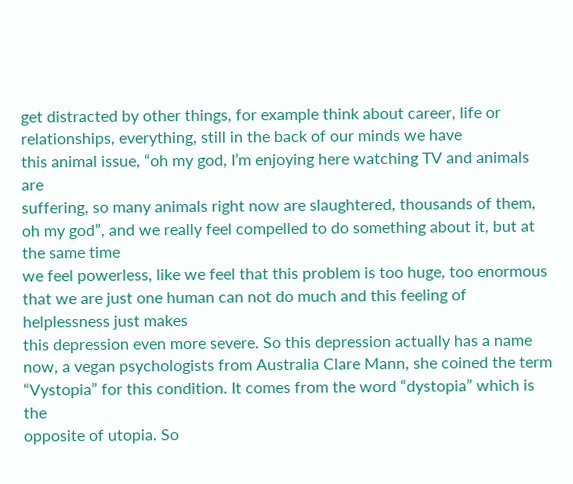get distracted by other things, for example think about career, life or
relationships, everything, still in the back of our minds we have
this animal issue, “oh my god, I’m enjoying here watching TV and animals are
suffering, so many animals right now are slaughtered, thousands of them, oh my god”, and we really feel compelled to do something about it, but at the same time
we feel powerless, like we feel that this problem is too huge, too enormous that we are just one human can not do much and this feeling of helplessness just makes
this depression even more severe. So this depression actually has a name now, a vegan psychologists from Australia Clare Mann, she coined the term
“Vystopia” for this condition. It comes from the word “dystopia” which is the
opposite of utopia. So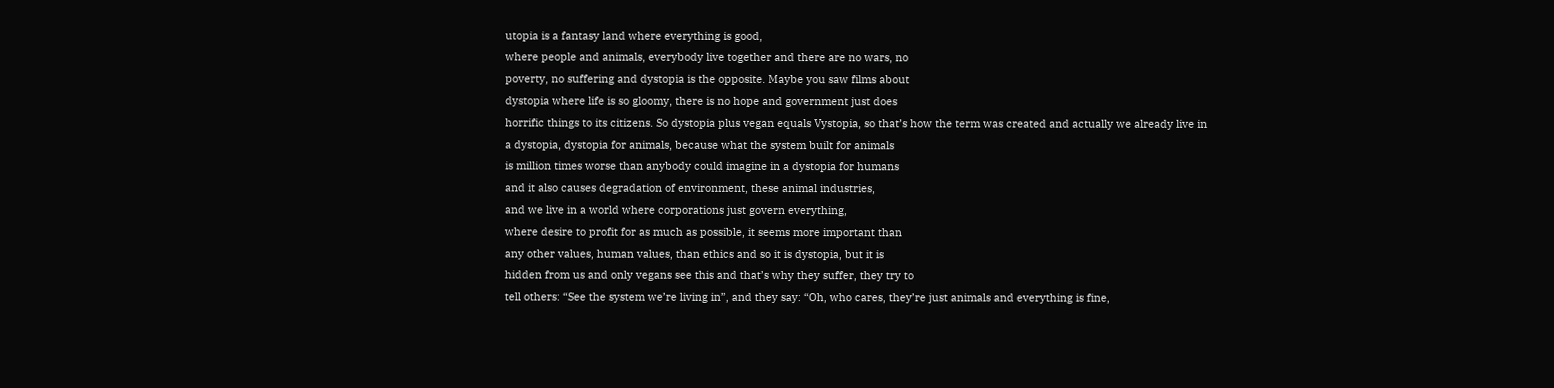utopia is a fantasy land where everything is good,
where people and animals, everybody live together and there are no wars, no
poverty, no suffering and dystopia is the opposite. Maybe you saw films about
dystopia where life is so gloomy, there is no hope and government just does
horrific things to its citizens. So dystopia plus vegan equals Vystopia, so that’s how the term was created and actually we already live in
a dystopia, dystopia for animals, because what the system built for animals
is million times worse than anybody could imagine in a dystopia for humans
and it also causes degradation of environment, these animal industries,
and we live in a world where corporations just govern everything,
where desire to profit for as much as possible, it seems more important than
any other values, human values, than ethics and so it is dystopia, but it is
hidden from us and only vegans see this and that’s why they suffer, they try to
tell others: “See the system we’re living in”, and they say: “Oh, who cares, they’re just animals and everything is fine,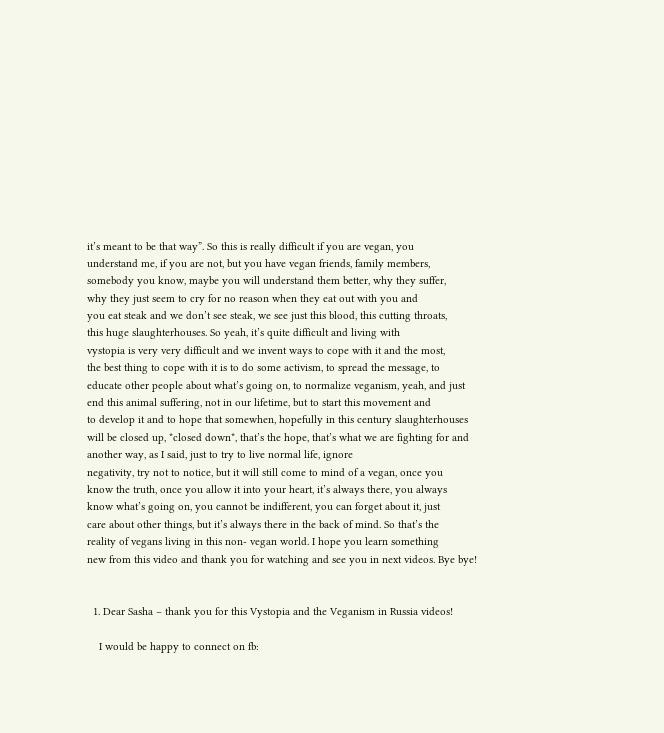it’s meant to be that way”. So this is really difficult if you are vegan, you
understand me, if you are not, but you have vegan friends, family members,
somebody you know, maybe you will understand them better, why they suffer,
why they just seem to cry for no reason when they eat out with you and
you eat steak and we don’t see steak, we see just this blood, this cutting throats,
this huge slaughterhouses. So yeah, it’s quite difficult and living with
vystopia is very very difficult and we invent ways to cope with it and the most,
the best thing to cope with it is to do some activism, to spread the message, to
educate other people about what’s going on, to normalize veganism, yeah, and just
end this animal suffering, not in our lifetime, but to start this movement and
to develop it and to hope that somewhen, hopefully in this century slaughterhouses
will be closed up, *closed down*, that’s the hope, that’s what we are fighting for and
another way, as I said, just to try to live normal life, ignore
negativity, try not to notice, but it will still come to mind of a vegan, once you
know the truth, once you allow it into your heart, it’s always there, you always
know what’s going on, you cannot be indifferent, you can forget about it, just
care about other things, but it’s always there in the back of mind. So that’s the
reality of vegans living in this non- vegan world. I hope you learn something
new from this video and thank you for watching and see you in next videos. Bye bye!


  1. Dear Sasha – thank you for this Vystopia and the Veganism in Russia videos!

    I would be happy to connect on fb: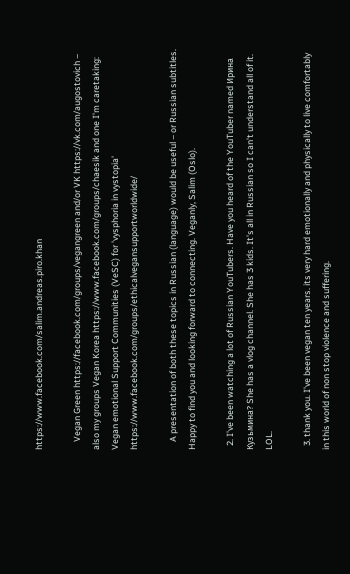https://www.facebook.com/salim.andreas.piro.khan

    Vegan Green https://facebook.com/groups/vegangreen and/or VK https://vk.com/augostovich – also my groups Vegan Korea https://www.facebook.com/groups/chaesik and one I'm caretaking: Vegan emotional Support Communities (VeSC) for 'vysphoria in vystopia' https://www.facebook.com/groups/ethicalvegansupportworldwide/

    A presentation of both these topics in Russian (language) would be useful – or Russian subtitles. Happy to find you and looking forward to connecting. Veganly, Salim (Oslo).

  2. I've been watching a lot of Russian YouTubers. Have you heard of the YouTuber named Ирина Кузьмина? She has a vlog channel. She has 3 kids. It's all in Russian so I can't understand all of it. LOL.

  3. thank you. I've been vegan ten years. its very hard emotionally and physically to live comfortably in this world of non stop violence and suffering.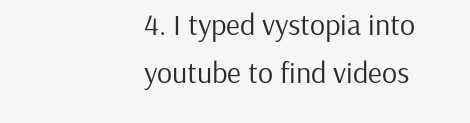4. I typed vystopia into youtube to find videos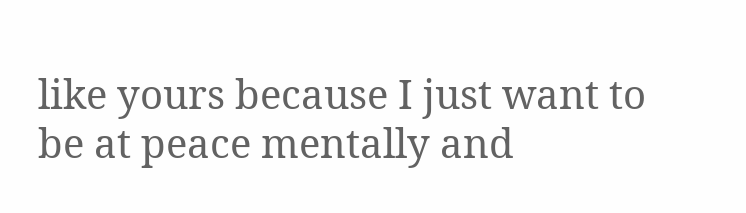like yours because I just want to be at peace mentally and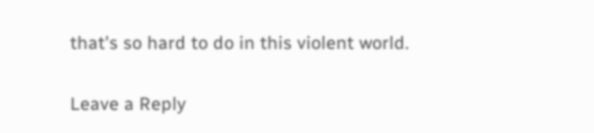that's so hard to do in this violent world.

Leave a Reply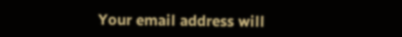Your email address will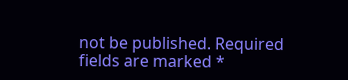not be published. Required fields are marked *